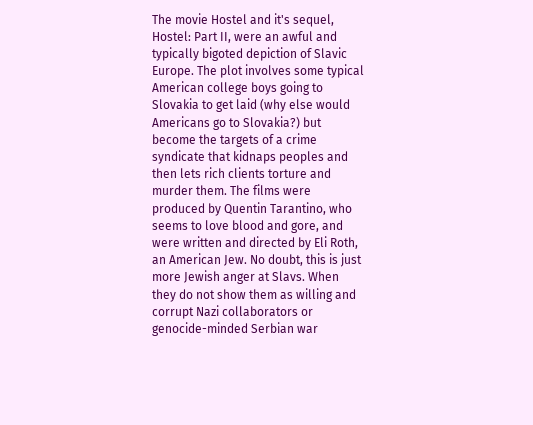The movie Hostel and it's sequel, Hostel: Part II, were an awful and typically bigoted depiction of Slavic Europe. The plot involves some typical American college boys going to Slovakia to get laid (why else would Americans go to Slovakia?) but become the targets of a crime syndicate that kidnaps peoples and then lets rich clients torture and murder them. The films were produced by Quentin Tarantino, who seems to love blood and gore, and were written and directed by Eli Roth, an American Jew. No doubt, this is just more Jewish anger at Slavs. When they do not show them as willing and corrupt Nazi collaborators or genocide-minded Serbian war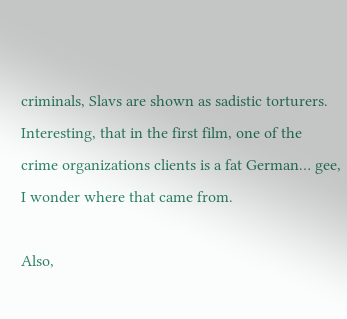criminals, Slavs are shown as sadistic torturers. Interesting, that in the first film, one of the crime organizations clients is a fat German… gee, I wonder where that came from.

Also,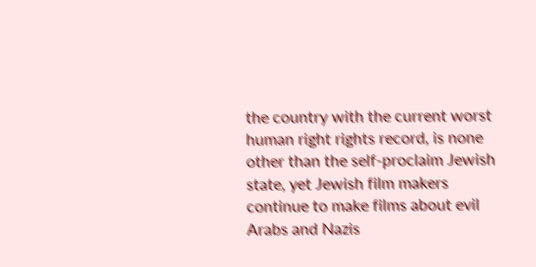the country with the current worst human right rights record, is none other than the self-proclaim Jewish state, yet Jewish film makers continue to make films about evil Arabs and Nazis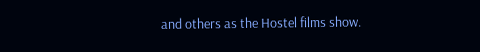and others as the Hostel films show.